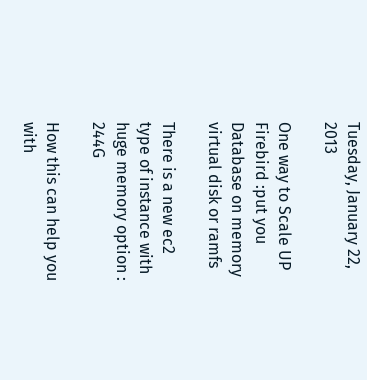Tuesday, January 22, 2013

One way to Scale UP Firebird :put you Database on memory virtual disk or ramfs

There is a new ec2 type of instance with huge memory option : 244G

How this can help you with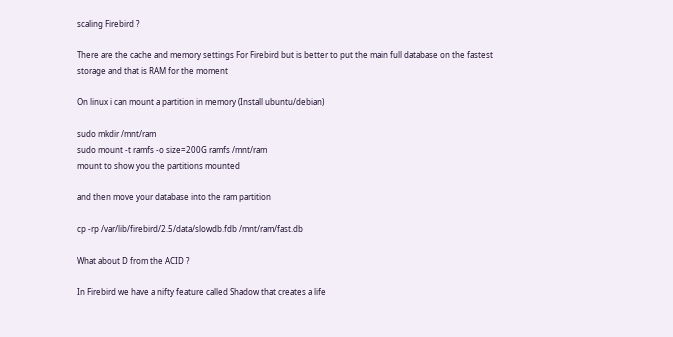scaling Firebird ?

There are the cache and memory settings For Firebird but is better to put the main full database on the fastest storage and that is RAM for the moment

On linux i can mount a partition in memory (Install ubuntu/debian)

sudo mkdir /mnt/ram
sudo mount -t ramfs -o size=200G ramfs /mnt/ram
mount to show you the partitions mounted

and then move your database into the ram partition

cp -rp /var/lib/firebird/2.5/data/slowdb.fdb /mnt/ram/fast.db

What about D from the ACID ?

In Firebird we have a nifty feature called Shadow that creates a life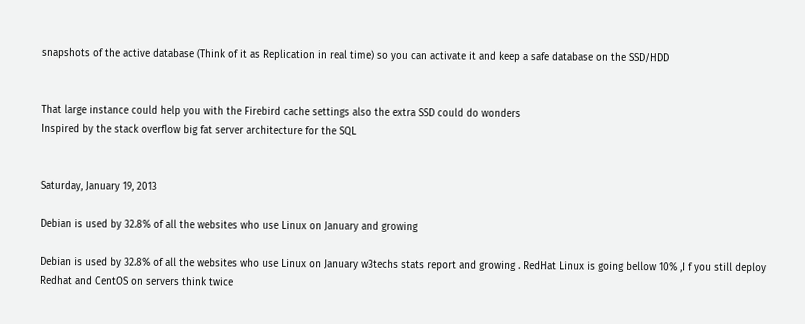snapshots of the active database (Think of it as Replication in real time) so you can activate it and keep a safe database on the SSD/HDD


That large instance could help you with the Firebird cache settings also the extra SSD could do wonders
Inspired by the stack overflow big fat server architecture for the SQL


Saturday, January 19, 2013

Debian is used by 32.8% of all the websites who use Linux on January and growing

Debian is used by 32.8% of all the websites who use Linux on January w3techs stats report and growing . RedHat Linux is going bellow 10% ,I f you still deploy Redhat and CentOS on servers think twice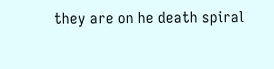they are on he death spiral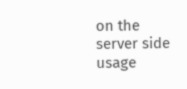on the server side usage